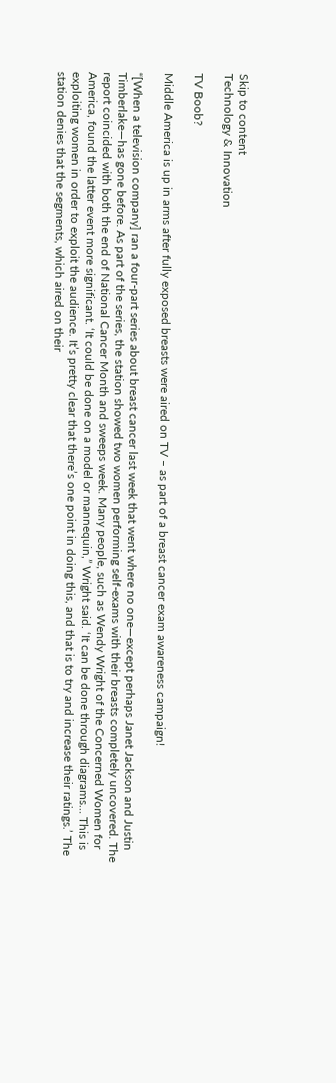Skip to content
Technology & Innovation

TV Boob?

Middle America is up in arms after fully exposed breasts were aired on TV – as part of a breast cancer exam awareness campaign!

“[When a television company] ran a four-part series about breast cancer last week that went where no one—except perhaps Janet Jackson and Justin Timberlake—has gone before. As part of the series, the station showed two women performing self-exams with their breasts completely uncovered. The report coincided with both the end of National Cancer Month and sweeps week. Many people, such as Wendy Wright of the Concerned Women for America, found the latter event more significant. ‘It could be done on a model or mannequin,” Wright said. ‘It can be done through diagrams… This is exploiting women in order to exploit the audience. It’s pretty clear that there’s one point in doing this, and that is to try and increase their ratings.’ The station denies that the segments, which aired on their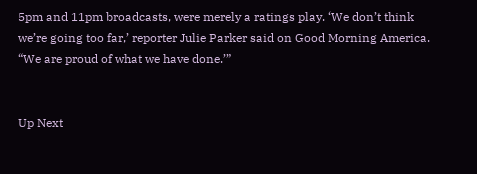5pm and 11pm broadcasts, were merely a ratings play. ‘We don’t think we’re going too far,’ reporter Julie Parker said on Good Morning America. “We are proud of what we have done.’”


Up Next